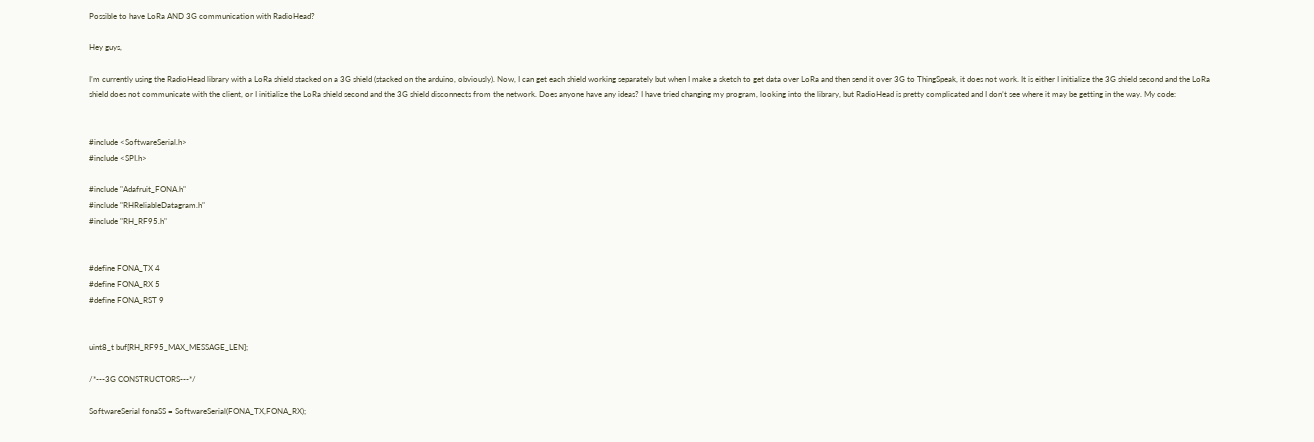Possible to have LoRa AND 3G communication with RadioHead?

Hey guys,

I’m currently using the RadioHead library with a LoRa shield stacked on a 3G shield (stacked on the arduino, obviously). Now, I can get each shield working separately but when I make a sketch to get data over LoRa and then send it over 3G to ThingSpeak, it does not work. It is either I initialize the 3G shield second and the LoRa shield does not communicate with the client, or I initialize the LoRa shield second and the 3G shield disconnects from the network. Does anyone have any ideas? I have tried changing my program, looking into the library, but RadioHead is pretty complicated and I don’t see where it may be getting in the way. My code:


#include <SoftwareSerial.h>
#include <SPI.h>

#include "Adafruit_FONA.h"
#include "RHReliableDatagram.h"
#include "RH_RF95.h"


#define FONA_TX 4
#define FONA_RX 5
#define FONA_RST 9


uint8_t buf[RH_RF95_MAX_MESSAGE_LEN];

/*---3G CONSTRUCTORS---*/

SoftwareSerial fonaSS = SoftwareSerial(FONA_TX,FONA_RX);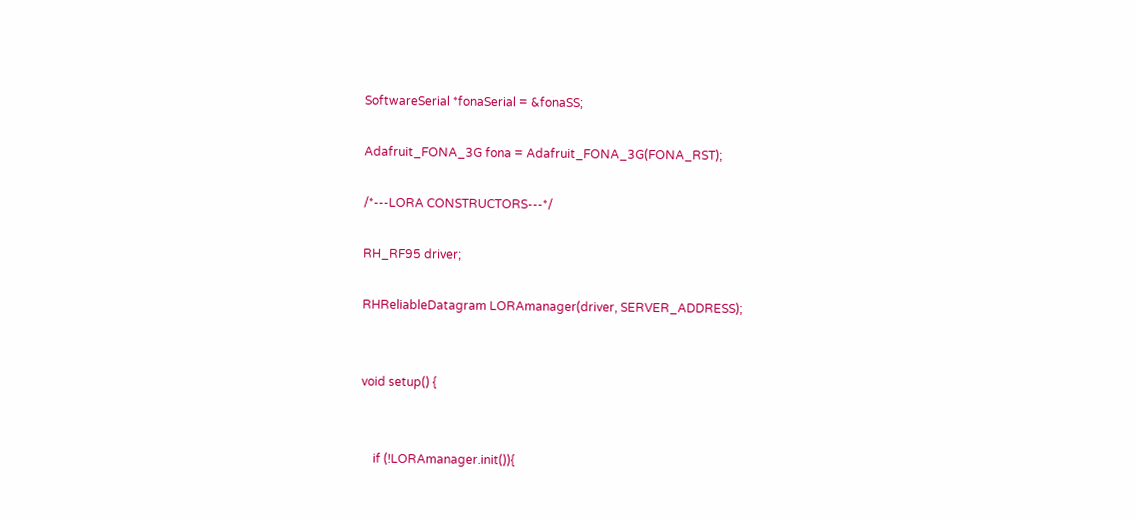SoftwareSerial *fonaSerial = &fonaSS;

Adafruit_FONA_3G fona = Adafruit_FONA_3G(FONA_RST);

/*---LORA CONSTRUCTORS---*/

RH_RF95 driver;

RHReliableDatagram LORAmanager(driver, SERVER_ADDRESS);


void setup() {


    if (!LORAmanager.init()){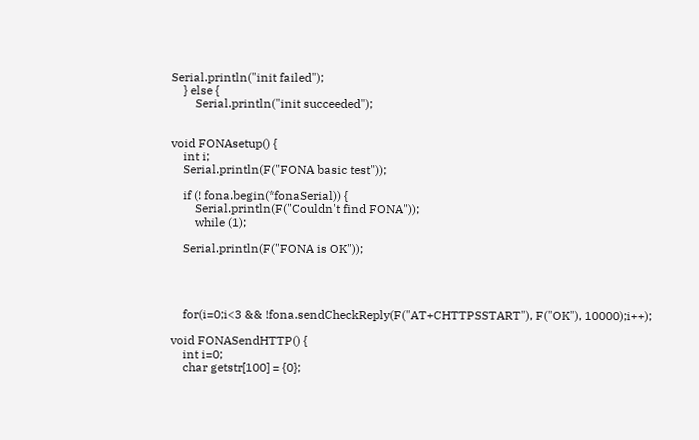Serial.println("init failed");
    } else {
        Serial.println("init succeeded");


void FONAsetup() {
    int i;
    Serial.println(F("FONA basic test"));

    if (! fona.begin(*fonaSerial)) {
        Serial.println(F("Couldn't find FONA"));
        while (1);

    Serial.println(F("FONA is OK"));




    for(i=0;i<3 && !fona.sendCheckReply(F("AT+CHTTPSSTART"), F("OK"), 10000);i++);

void FONASendHTTP() {
    int i=0;
    char getstr[100] = {0};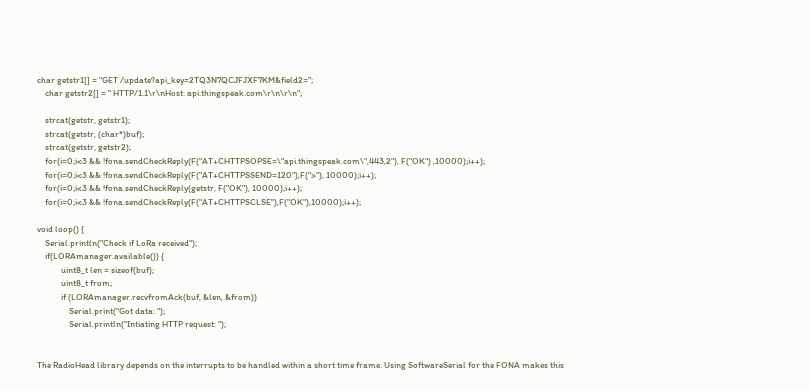char getstr1[] = "GET /update?api_key=2TQ3N7QCJFJXF7KM&field2=";
    char getstr2[] = " HTTP/1.1\r\nHost: api.thingspeak.com\r\n\r\n";

    strcat(getstr, getstr1);
    strcat(getstr, (char*)buf);
    strcat(getstr, getstr2);
    for(i=0;i<3 && !fona.sendCheckReply(F("AT+CHTTPSOPSE=\"api.thingspeak.com\",443,2"), F("OK") ,10000);i++);
    for(i=0;i<3 && !fona.sendCheckReply(F("AT+CHTTPSSEND=120"),F(">"), 10000);i++);
    for(i=0;i<3 && !fona.sendCheckReply(getstr, F("OK"), 10000);i++);
    for(i=0;i<3 && !fona.sendCheckReply(F("AT+CHTTPSCLSE"),F("OK"),10000);i++);

void loop() {
    Serial.println("Check if LoRa received");
    if(LORAmanager.available()) {
            uint8_t len = sizeof(buf);
            uint8_t from;
            if (LORAmanager.recvfromAck(buf, &len, &from))
                Serial.print("Got data: ");
                Serial.println("Intiating HTTP request: ");


The RadioHead library depends on the interrupts to be handled within a short time frame. Using SoftwareSerial for the FONA makes this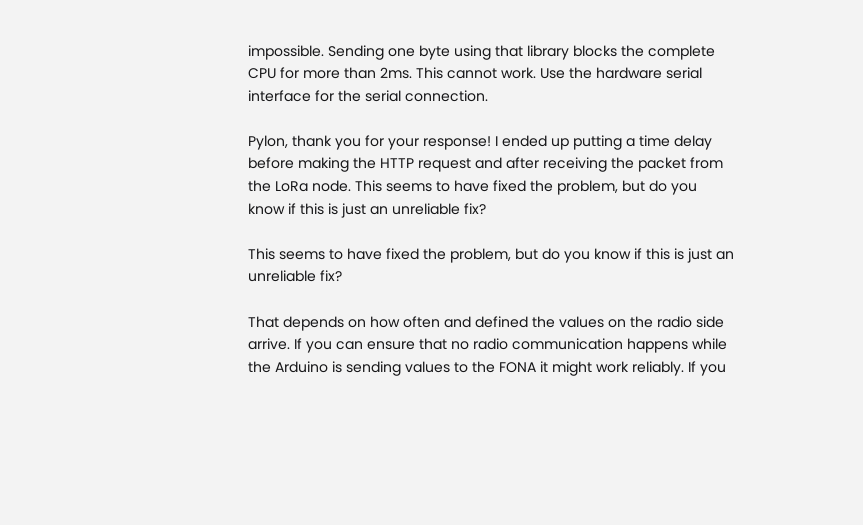impossible. Sending one byte using that library blocks the complete CPU for more than 2ms. This cannot work. Use the hardware serial interface for the serial connection.

Pylon, thank you for your response! I ended up putting a time delay before making the HTTP request and after receiving the packet from the LoRa node. This seems to have fixed the problem, but do you know if this is just an unreliable fix?

This seems to have fixed the problem, but do you know if this is just an unreliable fix?

That depends on how often and defined the values on the radio side arrive. If you can ensure that no radio communication happens while the Arduino is sending values to the FONA it might work reliably. If you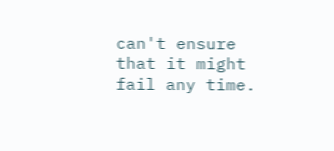can't ensure that it might fail any time.